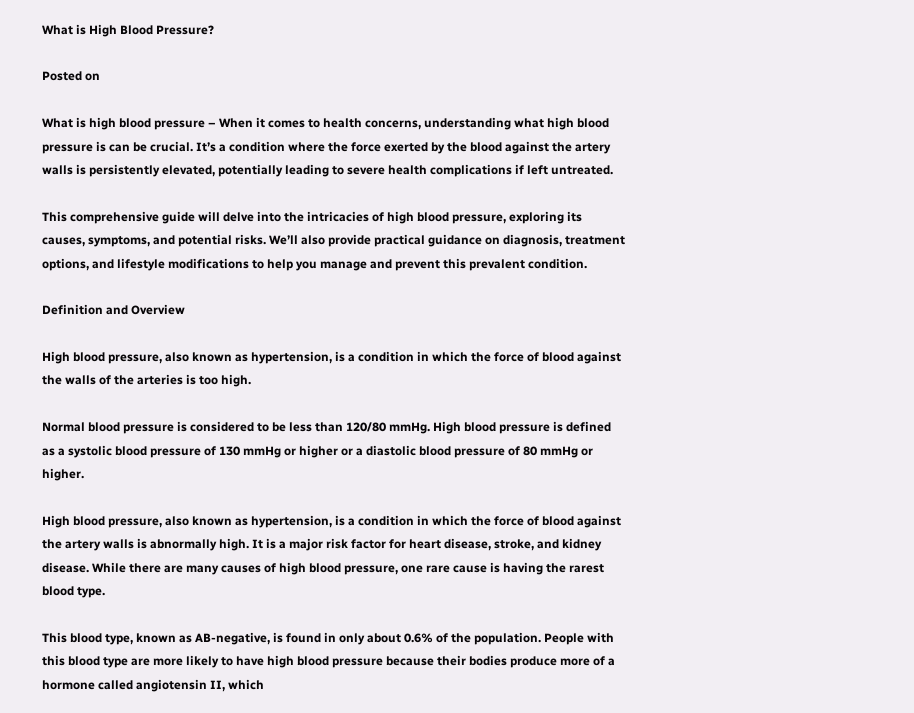What is High Blood Pressure?

Posted on

What is high blood pressure – When it comes to health concerns, understanding what high blood pressure is can be crucial. It’s a condition where the force exerted by the blood against the artery walls is persistently elevated, potentially leading to severe health complications if left untreated.

This comprehensive guide will delve into the intricacies of high blood pressure, exploring its causes, symptoms, and potential risks. We’ll also provide practical guidance on diagnosis, treatment options, and lifestyle modifications to help you manage and prevent this prevalent condition.

Definition and Overview

High blood pressure, also known as hypertension, is a condition in which the force of blood against the walls of the arteries is too high.

Normal blood pressure is considered to be less than 120/80 mmHg. High blood pressure is defined as a systolic blood pressure of 130 mmHg or higher or a diastolic blood pressure of 80 mmHg or higher.

High blood pressure, also known as hypertension, is a condition in which the force of blood against the artery walls is abnormally high. It is a major risk factor for heart disease, stroke, and kidney disease. While there are many causes of high blood pressure, one rare cause is having the rarest blood type.

This blood type, known as AB-negative, is found in only about 0.6% of the population. People with this blood type are more likely to have high blood pressure because their bodies produce more of a hormone called angiotensin II, which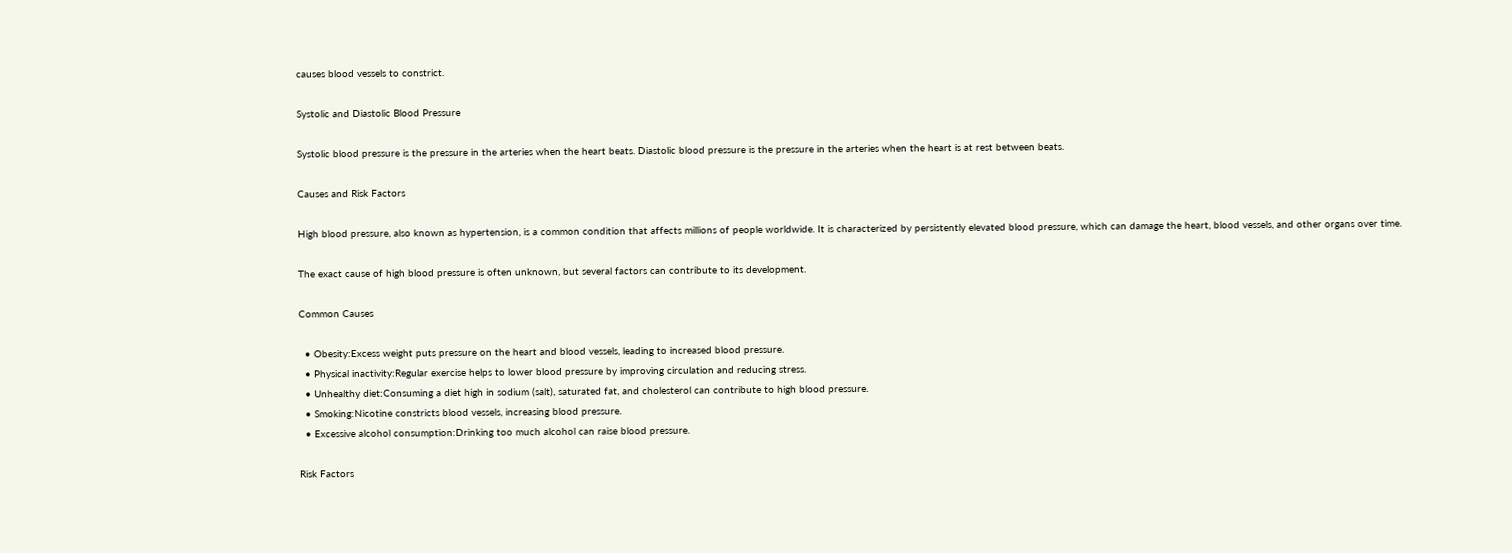causes blood vessels to constrict.

Systolic and Diastolic Blood Pressure

Systolic blood pressure is the pressure in the arteries when the heart beats. Diastolic blood pressure is the pressure in the arteries when the heart is at rest between beats.

Causes and Risk Factors

High blood pressure, also known as hypertension, is a common condition that affects millions of people worldwide. It is characterized by persistently elevated blood pressure, which can damage the heart, blood vessels, and other organs over time.

The exact cause of high blood pressure is often unknown, but several factors can contribute to its development.

Common Causes

  • Obesity:Excess weight puts pressure on the heart and blood vessels, leading to increased blood pressure.
  • Physical inactivity:Regular exercise helps to lower blood pressure by improving circulation and reducing stress.
  • Unhealthy diet:Consuming a diet high in sodium (salt), saturated fat, and cholesterol can contribute to high blood pressure.
  • Smoking:Nicotine constricts blood vessels, increasing blood pressure.
  • Excessive alcohol consumption:Drinking too much alcohol can raise blood pressure.

Risk Factors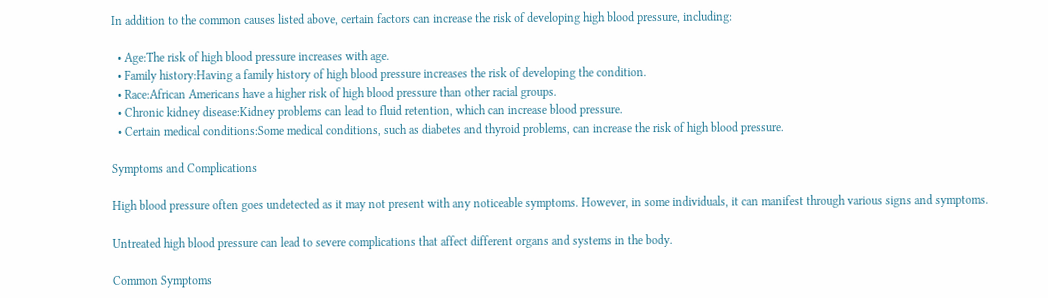In addition to the common causes listed above, certain factors can increase the risk of developing high blood pressure, including:

  • Age:The risk of high blood pressure increases with age.
  • Family history:Having a family history of high blood pressure increases the risk of developing the condition.
  • Race:African Americans have a higher risk of high blood pressure than other racial groups.
  • Chronic kidney disease:Kidney problems can lead to fluid retention, which can increase blood pressure.
  • Certain medical conditions:Some medical conditions, such as diabetes and thyroid problems, can increase the risk of high blood pressure.

Symptoms and Complications

High blood pressure often goes undetected as it may not present with any noticeable symptoms. However, in some individuals, it can manifest through various signs and symptoms.

Untreated high blood pressure can lead to severe complications that affect different organs and systems in the body.

Common Symptoms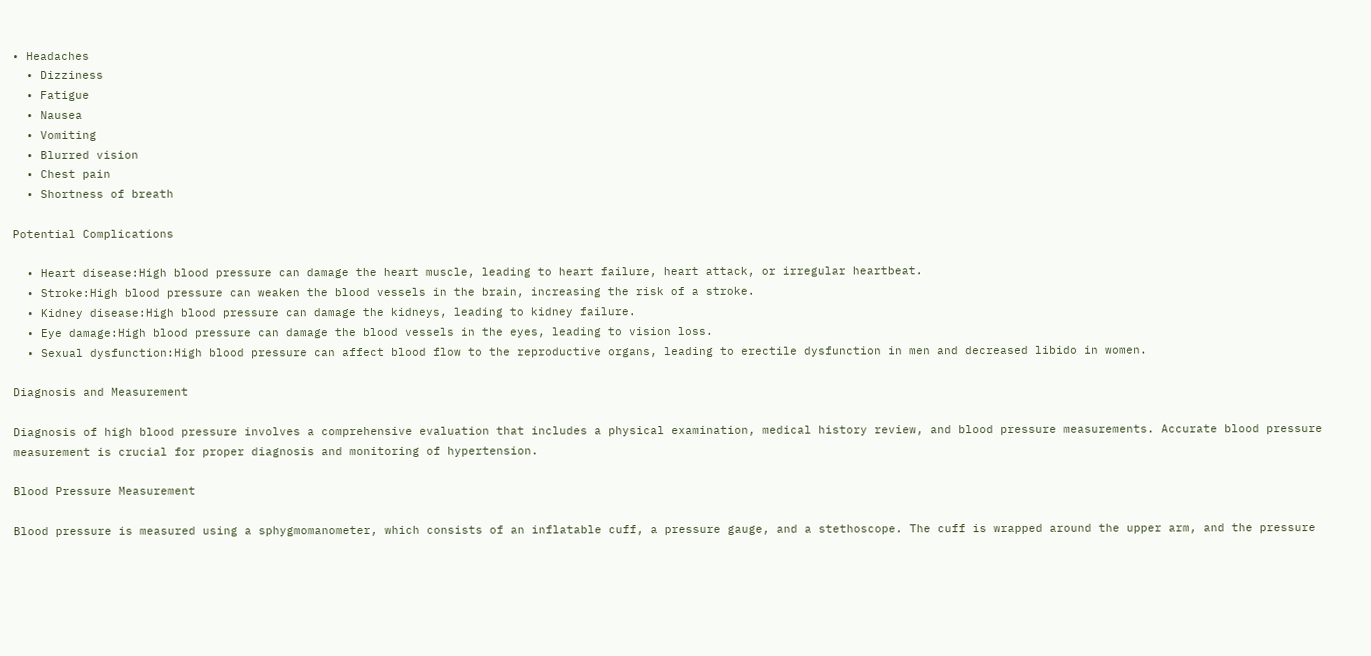• Headaches
  • Dizziness
  • Fatigue
  • Nausea
  • Vomiting
  • Blurred vision
  • Chest pain
  • Shortness of breath

Potential Complications

  • Heart disease:High blood pressure can damage the heart muscle, leading to heart failure, heart attack, or irregular heartbeat.
  • Stroke:High blood pressure can weaken the blood vessels in the brain, increasing the risk of a stroke.
  • Kidney disease:High blood pressure can damage the kidneys, leading to kidney failure.
  • Eye damage:High blood pressure can damage the blood vessels in the eyes, leading to vision loss.
  • Sexual dysfunction:High blood pressure can affect blood flow to the reproductive organs, leading to erectile dysfunction in men and decreased libido in women.

Diagnosis and Measurement

Diagnosis of high blood pressure involves a comprehensive evaluation that includes a physical examination, medical history review, and blood pressure measurements. Accurate blood pressure measurement is crucial for proper diagnosis and monitoring of hypertension.

Blood Pressure Measurement

Blood pressure is measured using a sphygmomanometer, which consists of an inflatable cuff, a pressure gauge, and a stethoscope. The cuff is wrapped around the upper arm, and the pressure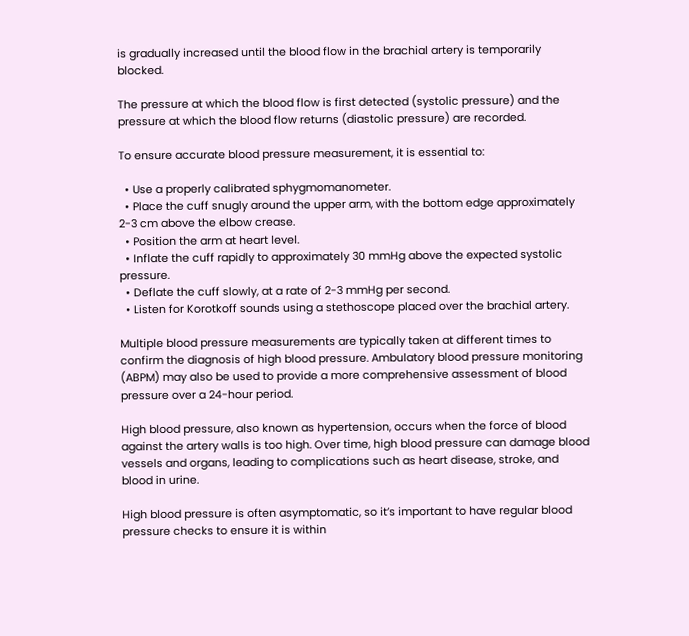is gradually increased until the blood flow in the brachial artery is temporarily blocked.

The pressure at which the blood flow is first detected (systolic pressure) and the pressure at which the blood flow returns (diastolic pressure) are recorded.

To ensure accurate blood pressure measurement, it is essential to:

  • Use a properly calibrated sphygmomanometer.
  • Place the cuff snugly around the upper arm, with the bottom edge approximately 2-3 cm above the elbow crease.
  • Position the arm at heart level.
  • Inflate the cuff rapidly to approximately 30 mmHg above the expected systolic pressure.
  • Deflate the cuff slowly, at a rate of 2-3 mmHg per second.
  • Listen for Korotkoff sounds using a stethoscope placed over the brachial artery.

Multiple blood pressure measurements are typically taken at different times to confirm the diagnosis of high blood pressure. Ambulatory blood pressure monitoring (ABPM) may also be used to provide a more comprehensive assessment of blood pressure over a 24-hour period.

High blood pressure, also known as hypertension, occurs when the force of blood against the artery walls is too high. Over time, high blood pressure can damage blood vessels and organs, leading to complications such as heart disease, stroke, and blood in urine.

High blood pressure is often asymptomatic, so it’s important to have regular blood pressure checks to ensure it is within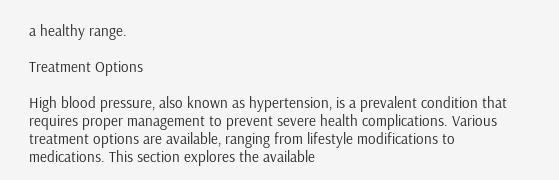a healthy range.

Treatment Options

High blood pressure, also known as hypertension, is a prevalent condition that requires proper management to prevent severe health complications. Various treatment options are available, ranging from lifestyle modifications to medications. This section explores the available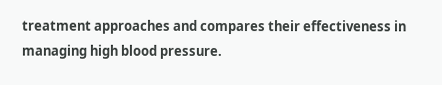treatment approaches and compares their effectiveness in managing high blood pressure.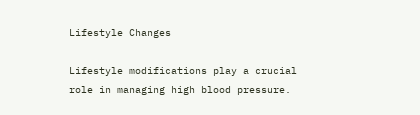Lifestyle Changes

Lifestyle modifications play a crucial role in managing high blood pressure.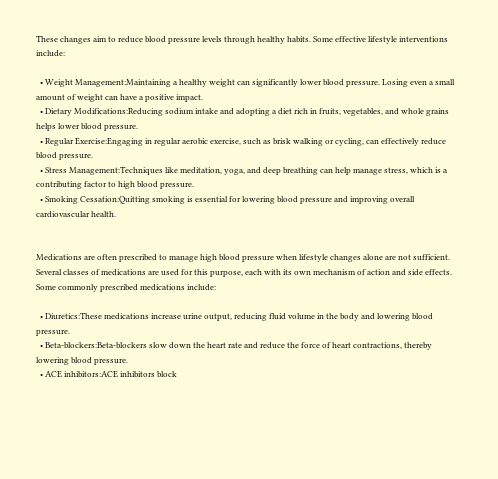These changes aim to reduce blood pressure levels through healthy habits. Some effective lifestyle interventions include:

  • Weight Management:Maintaining a healthy weight can significantly lower blood pressure. Losing even a small amount of weight can have a positive impact.
  • Dietary Modifications:Reducing sodium intake and adopting a diet rich in fruits, vegetables, and whole grains helps lower blood pressure.
  • Regular Exercise:Engaging in regular aerobic exercise, such as brisk walking or cycling, can effectively reduce blood pressure.
  • Stress Management:Techniques like meditation, yoga, and deep breathing can help manage stress, which is a contributing factor to high blood pressure.
  • Smoking Cessation:Quitting smoking is essential for lowering blood pressure and improving overall cardiovascular health.


Medications are often prescribed to manage high blood pressure when lifestyle changes alone are not sufficient. Several classes of medications are used for this purpose, each with its own mechanism of action and side effects. Some commonly prescribed medications include:

  • Diuretics:These medications increase urine output, reducing fluid volume in the body and lowering blood pressure.
  • Beta-blockers:Beta-blockers slow down the heart rate and reduce the force of heart contractions, thereby lowering blood pressure.
  • ACE inhibitors:ACE inhibitors block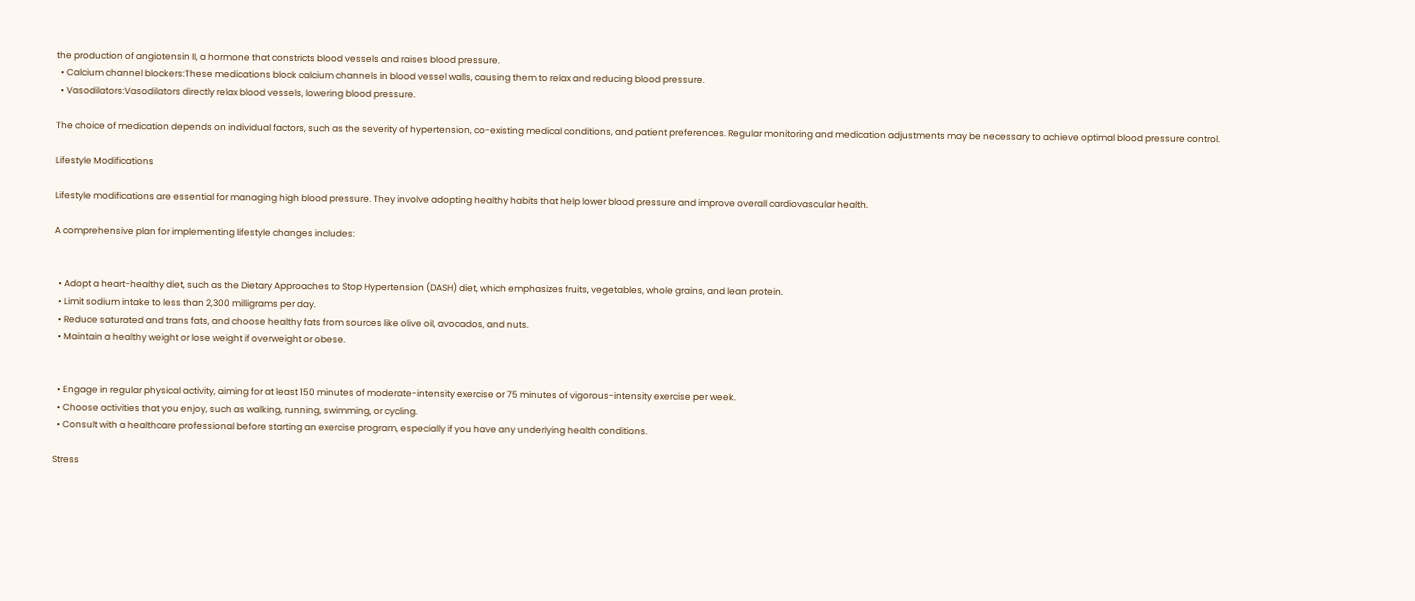the production of angiotensin II, a hormone that constricts blood vessels and raises blood pressure.
  • Calcium channel blockers:These medications block calcium channels in blood vessel walls, causing them to relax and reducing blood pressure.
  • Vasodilators:Vasodilators directly relax blood vessels, lowering blood pressure.

The choice of medication depends on individual factors, such as the severity of hypertension, co-existing medical conditions, and patient preferences. Regular monitoring and medication adjustments may be necessary to achieve optimal blood pressure control.

Lifestyle Modifications

Lifestyle modifications are essential for managing high blood pressure. They involve adopting healthy habits that help lower blood pressure and improve overall cardiovascular health.

A comprehensive plan for implementing lifestyle changes includes:


  • Adopt a heart-healthy diet, such as the Dietary Approaches to Stop Hypertension (DASH) diet, which emphasizes fruits, vegetables, whole grains, and lean protein.
  • Limit sodium intake to less than 2,300 milligrams per day.
  • Reduce saturated and trans fats, and choose healthy fats from sources like olive oil, avocados, and nuts.
  • Maintain a healthy weight or lose weight if overweight or obese.


  • Engage in regular physical activity, aiming for at least 150 minutes of moderate-intensity exercise or 75 minutes of vigorous-intensity exercise per week.
  • Choose activities that you enjoy, such as walking, running, swimming, or cycling.
  • Consult with a healthcare professional before starting an exercise program, especially if you have any underlying health conditions.

Stress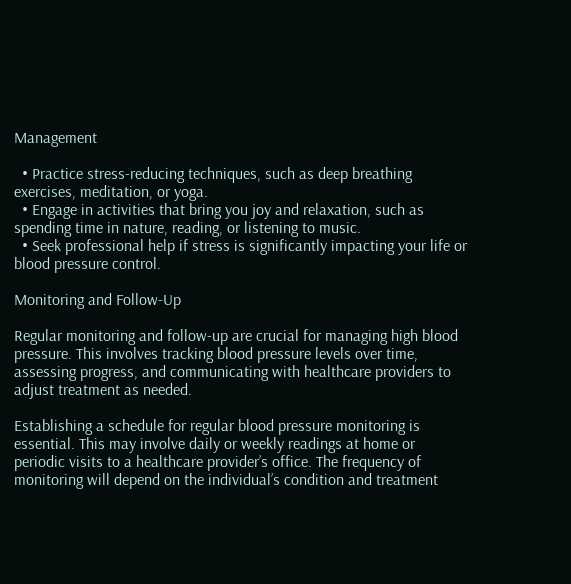Management

  • Practice stress-reducing techniques, such as deep breathing exercises, meditation, or yoga.
  • Engage in activities that bring you joy and relaxation, such as spending time in nature, reading, or listening to music.
  • Seek professional help if stress is significantly impacting your life or blood pressure control.

Monitoring and Follow-Up

Regular monitoring and follow-up are crucial for managing high blood pressure. This involves tracking blood pressure levels over time, assessing progress, and communicating with healthcare providers to adjust treatment as needed.

Establishing a schedule for regular blood pressure monitoring is essential. This may involve daily or weekly readings at home or periodic visits to a healthcare provider’s office. The frequency of monitoring will depend on the individual’s condition and treatment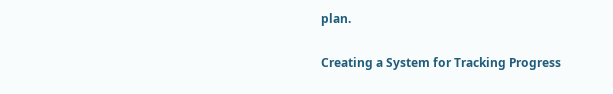plan.

Creating a System for Tracking Progress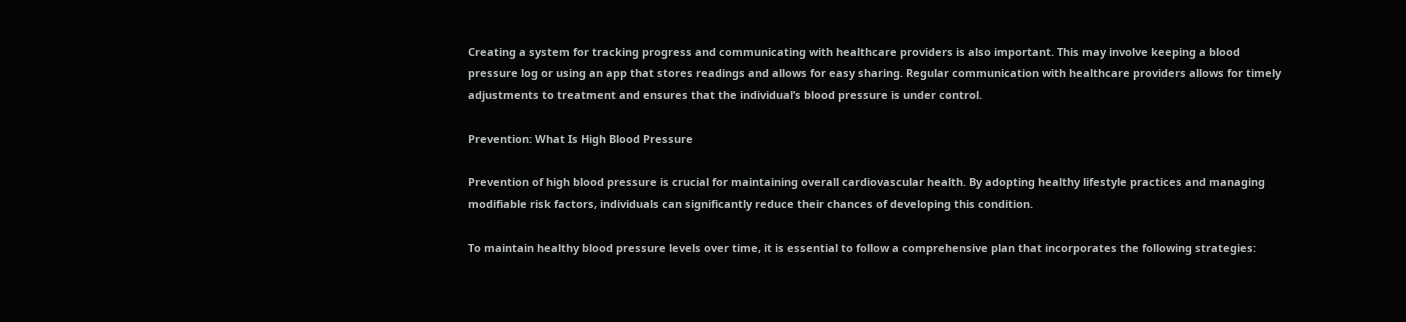Creating a system for tracking progress and communicating with healthcare providers is also important. This may involve keeping a blood pressure log or using an app that stores readings and allows for easy sharing. Regular communication with healthcare providers allows for timely adjustments to treatment and ensures that the individual’s blood pressure is under control.

Prevention: What Is High Blood Pressure

Prevention of high blood pressure is crucial for maintaining overall cardiovascular health. By adopting healthy lifestyle practices and managing modifiable risk factors, individuals can significantly reduce their chances of developing this condition.

To maintain healthy blood pressure levels over time, it is essential to follow a comprehensive plan that incorporates the following strategies: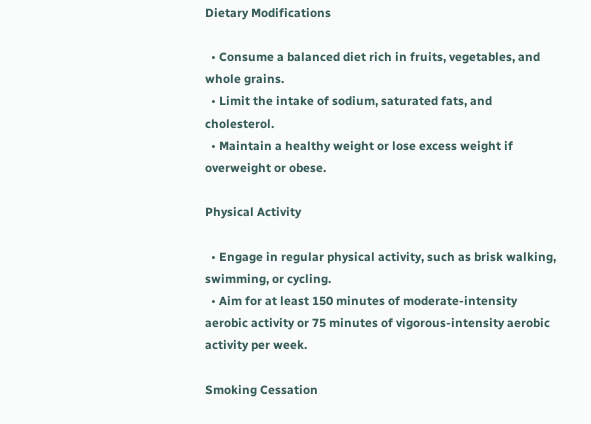Dietary Modifications

  • Consume a balanced diet rich in fruits, vegetables, and whole grains.
  • Limit the intake of sodium, saturated fats, and cholesterol.
  • Maintain a healthy weight or lose excess weight if overweight or obese.

Physical Activity

  • Engage in regular physical activity, such as brisk walking, swimming, or cycling.
  • Aim for at least 150 minutes of moderate-intensity aerobic activity or 75 minutes of vigorous-intensity aerobic activity per week.

Smoking Cessation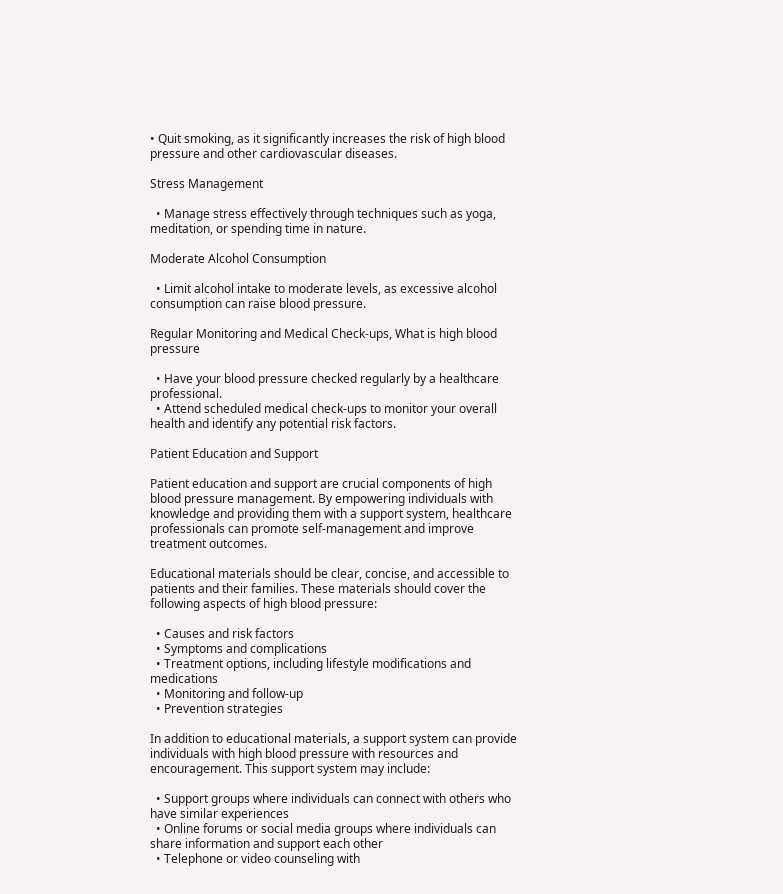• Quit smoking, as it significantly increases the risk of high blood pressure and other cardiovascular diseases.

Stress Management

  • Manage stress effectively through techniques such as yoga, meditation, or spending time in nature.

Moderate Alcohol Consumption

  • Limit alcohol intake to moderate levels, as excessive alcohol consumption can raise blood pressure.

Regular Monitoring and Medical Check-ups, What is high blood pressure

  • Have your blood pressure checked regularly by a healthcare professional.
  • Attend scheduled medical check-ups to monitor your overall health and identify any potential risk factors.

Patient Education and Support

Patient education and support are crucial components of high blood pressure management. By empowering individuals with knowledge and providing them with a support system, healthcare professionals can promote self-management and improve treatment outcomes.

Educational materials should be clear, concise, and accessible to patients and their families. These materials should cover the following aspects of high blood pressure:

  • Causes and risk factors
  • Symptoms and complications
  • Treatment options, including lifestyle modifications and medications
  • Monitoring and follow-up
  • Prevention strategies

In addition to educational materials, a support system can provide individuals with high blood pressure with resources and encouragement. This support system may include:

  • Support groups where individuals can connect with others who have similar experiences
  • Online forums or social media groups where individuals can share information and support each other
  • Telephone or video counseling with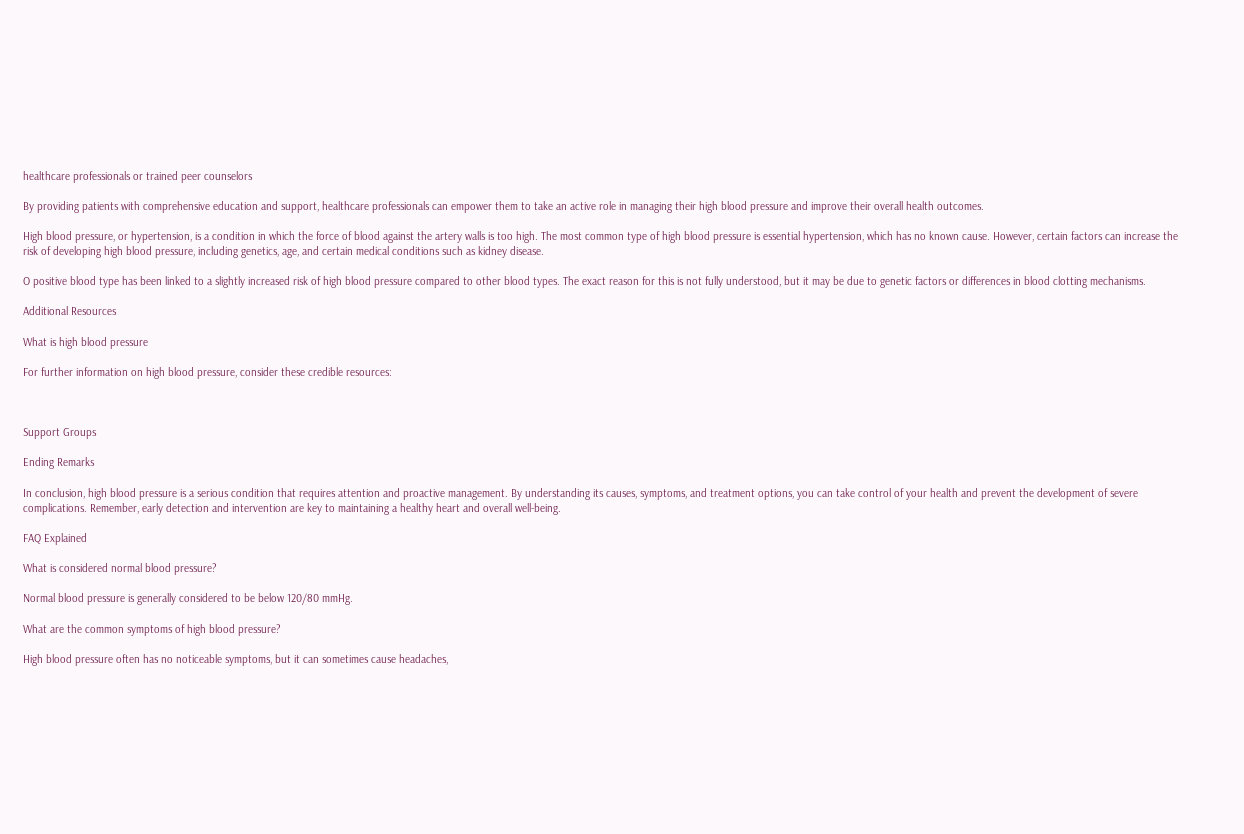healthcare professionals or trained peer counselors

By providing patients with comprehensive education and support, healthcare professionals can empower them to take an active role in managing their high blood pressure and improve their overall health outcomes.

High blood pressure, or hypertension, is a condition in which the force of blood against the artery walls is too high. The most common type of high blood pressure is essential hypertension, which has no known cause. However, certain factors can increase the risk of developing high blood pressure, including genetics, age, and certain medical conditions such as kidney disease.

O positive blood type has been linked to a slightly increased risk of high blood pressure compared to other blood types. The exact reason for this is not fully understood, but it may be due to genetic factors or differences in blood clotting mechanisms.

Additional Resources

What is high blood pressure

For further information on high blood pressure, consider these credible resources:



Support Groups

Ending Remarks

In conclusion, high blood pressure is a serious condition that requires attention and proactive management. By understanding its causes, symptoms, and treatment options, you can take control of your health and prevent the development of severe complications. Remember, early detection and intervention are key to maintaining a healthy heart and overall well-being.

FAQ Explained

What is considered normal blood pressure?

Normal blood pressure is generally considered to be below 120/80 mmHg.

What are the common symptoms of high blood pressure?

High blood pressure often has no noticeable symptoms, but it can sometimes cause headaches,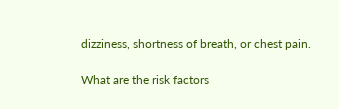dizziness, shortness of breath, or chest pain.

What are the risk factors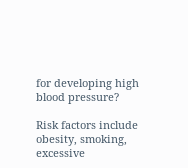for developing high blood pressure?

Risk factors include obesity, smoking, excessive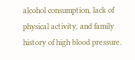alcohol consumption, lack of physical activity, and family history of high blood pressure.